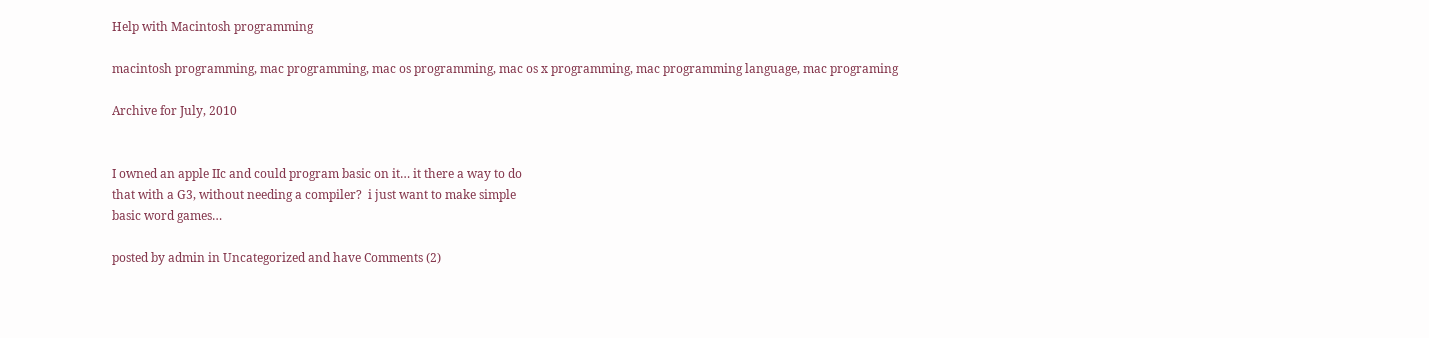Help with Macintosh programming

macintosh programming, mac programming, mac os programming, mac os x programming, mac programming language, mac programing

Archive for July, 2010


I owned an apple IIc and could program basic on it… it there a way to do
that with a G3, without needing a compiler?  i just want to make simple
basic word games…

posted by admin in Uncategorized and have Comments (2)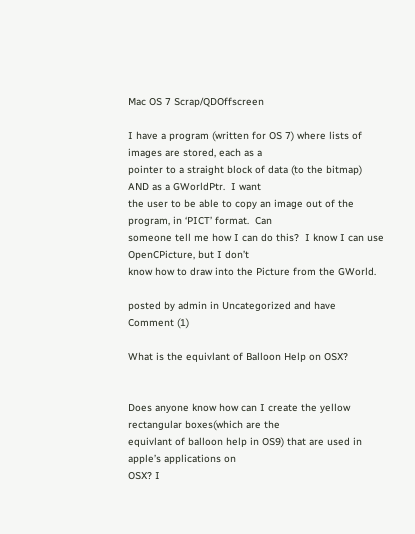Mac OS 7 Scrap/QDOffscreen

I have a program (written for OS 7) where lists of images are stored, each as a
pointer to a straight block of data (to the bitmap) AND as a GWorldPtr.  I want
the user to be able to copy an image out of the program, in ‘PICT’ format.  Can
someone tell me how I can do this?  I know I can use OpenCPicture, but I don’t
know how to draw into the Picture from the GWorld.

posted by admin in Uncategorized and have Comment (1)

What is the equivlant of Balloon Help on OSX?


Does anyone know how can I create the yellow rectangular boxes(which are the
equivlant of balloon help in OS9) that are used in apple’s applications on
OSX? I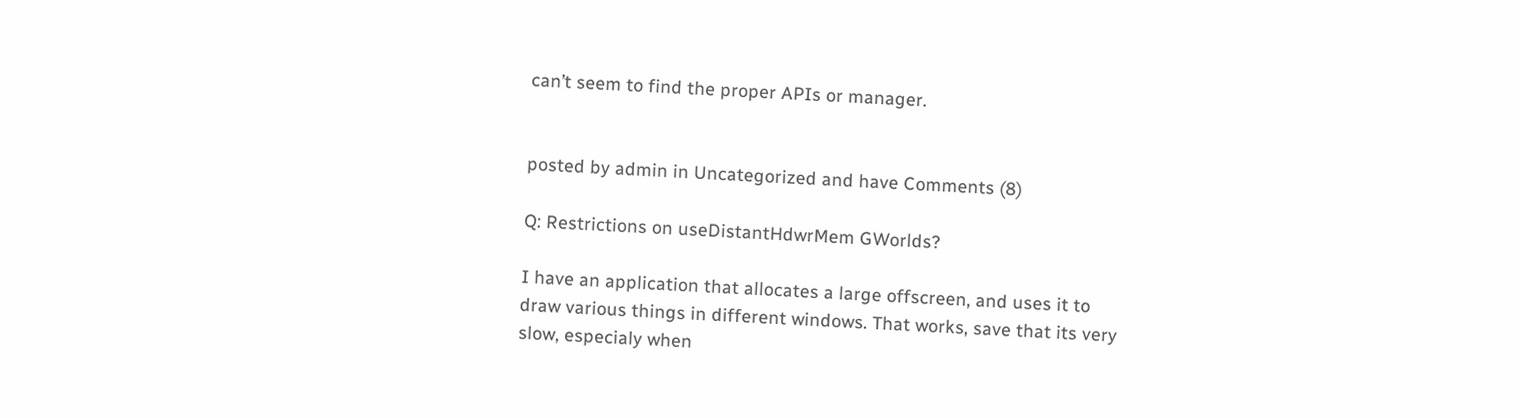can’t seem to find the proper APIs or manager.


posted by admin in Uncategorized and have Comments (8)

Q: Restrictions on useDistantHdwrMem GWorlds?

I have an application that allocates a large offscreen, and uses it to
draw various things in different windows. That works, save that its very
slow, especialy when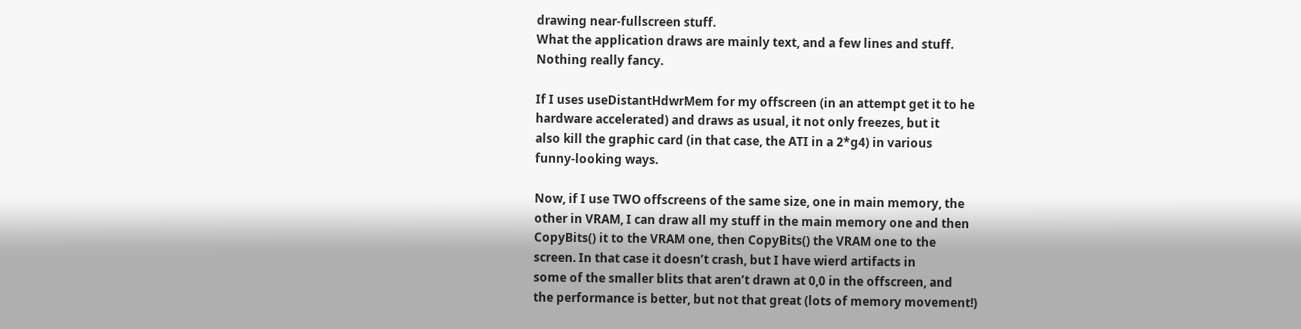drawing near-fullscreen stuff.
What the application draws are mainly text, and a few lines and stuff.
Nothing really fancy.

If I uses useDistantHdwrMem for my offscreen (in an attempt get it to he
hardware accelerated) and draws as usual, it not only freezes, but it
also kill the graphic card (in that case, the ATI in a 2*g4) in various
funny-looking ways.

Now, if I use TWO offscreens of the same size, one in main memory, the
other in VRAM, I can draw all my stuff in the main memory one and then
CopyBits() it to the VRAM one, then CopyBits() the VRAM one to the
screen. In that case it doesn’t crash, but I have wierd artifacts in
some of the smaller blits that aren’t drawn at 0,0 in the offscreen, and
the performance is better, but not that great (lots of memory movement!)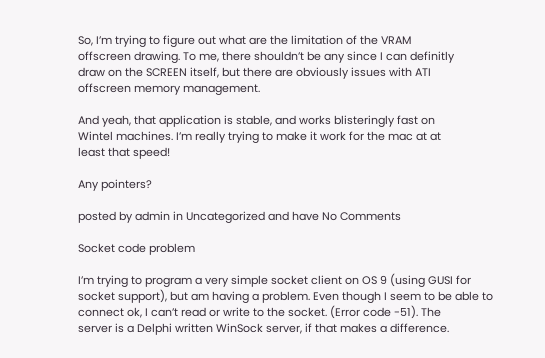So, I’m trying to figure out what are the limitation of the VRAM
offscreen drawing. To me, there shouldn’t be any since I can definitly
draw on the SCREEN itself, but there are obviously issues with ATI
offscreen memory management.

And yeah, that application is stable, and works blisteringly fast on
Wintel machines. I’m really trying to make it work for the mac at at
least that speed!

Any pointers?

posted by admin in Uncategorized and have No Comments

Socket code problem

I’m trying to program a very simple socket client on OS 9 (using GUSI for
socket support), but am having a problem. Even though I seem to be able to
connect ok, I can’t read or write to the socket. (Error code -51). The
server is a Delphi written WinSock server, if that makes a difference.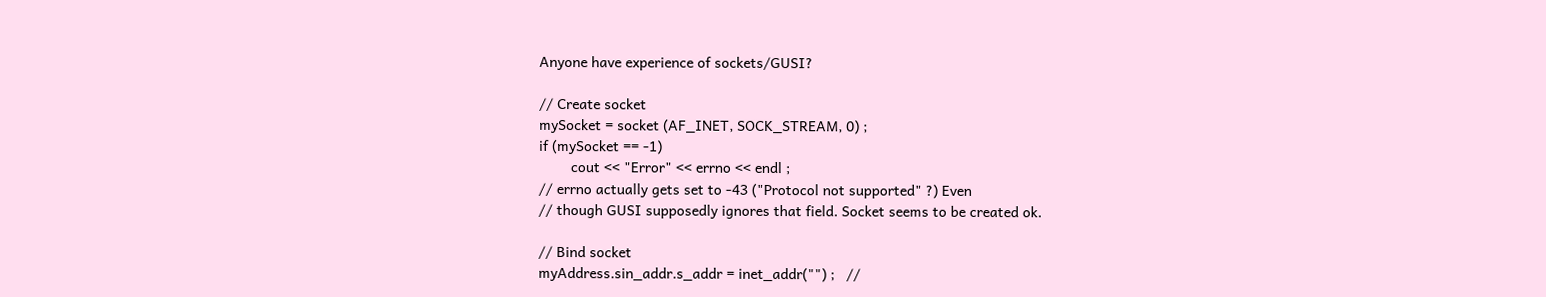Anyone have experience of sockets/GUSI?

// Create socket
mySocket = socket (AF_INET, SOCK_STREAM, 0) ;
if (mySocket == -1)
        cout << "Error" << errno << endl ;
// errno actually gets set to -43 ("Protocol not supported" ?) Even
// though GUSI supposedly ignores that field. Socket seems to be created ok.

// Bind socket
myAddress.sin_addr.s_addr = inet_addr("") ;   //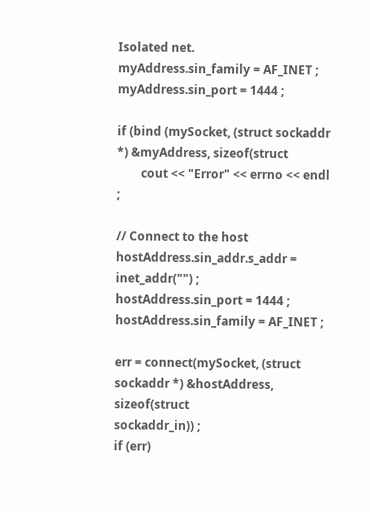Isolated net.
myAddress.sin_family = AF_INET ;
myAddress.sin_port = 1444 ;

if (bind (mySocket, (struct sockaddr *) &myAddress, sizeof(struct
        cout << "Error" << errno << endl ;

// Connect to the host
hostAddress.sin_addr.s_addr = inet_addr("") ;
hostAddress.sin_port = 1444 ;
hostAddress.sin_family = AF_INET ;

err = connect(mySocket, (struct sockaddr *) &hostAddress, sizeof(struct
sockaddr_in)) ;
if (err)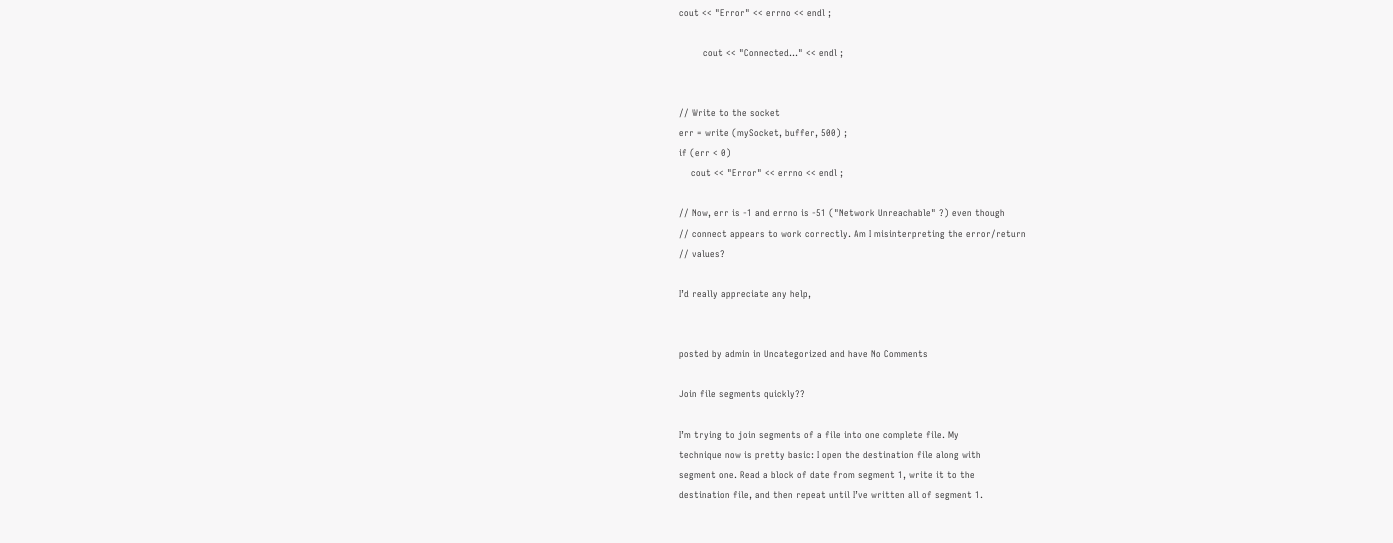cout << "Error" << errno << endl ;

        cout << "Connected…" << endl ;


// Write to the socket
err = write (mySocket, buffer, 500) ;
if (err < 0)
    cout << "Error" << errno << endl ;

// Now, err is -1 and errno is -51 ("Network Unreachable" ?) even though
// connect appears to work correctly. Am I misinterpreting the error/return
// values?

I’d really appreciate any help,


posted by admin in Uncategorized and have No Comments

Join file segments quickly??

I’m trying to join segments of a file into one complete file. My
technique now is pretty basic: I open the destination file along with
segment one. Read a block of date from segment 1, write it to the
destination file, and then repeat until I’ve written all of segment 1.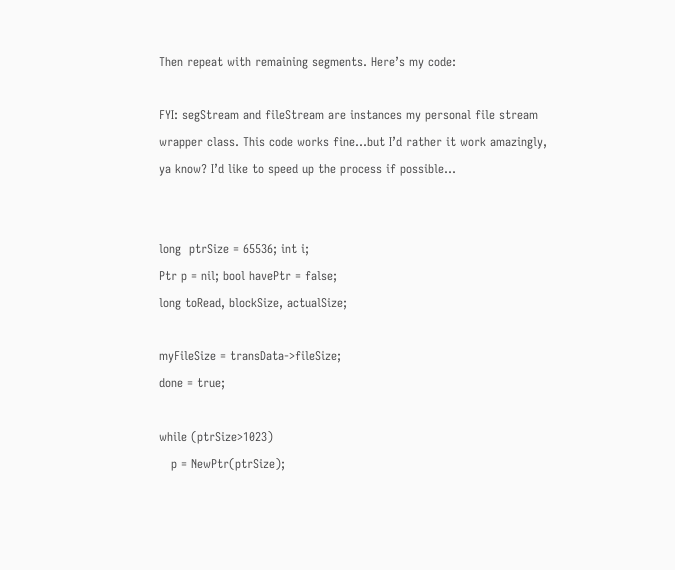Then repeat with remaining segments. Here’s my code:

FYI: segStream and fileStream are instances my personal file stream
wrapper class. This code works fine…but I’d rather it work amazingly,
ya know? I’d like to speed up the process if possible…


long  ptrSize = 65536; int i;
Ptr p = nil; bool havePtr = false;
long toRead, blockSize, actualSize;

myFileSize = transData->fileSize;
done = true;

while (ptrSize>1023)
   p = NewPtr(ptrSize);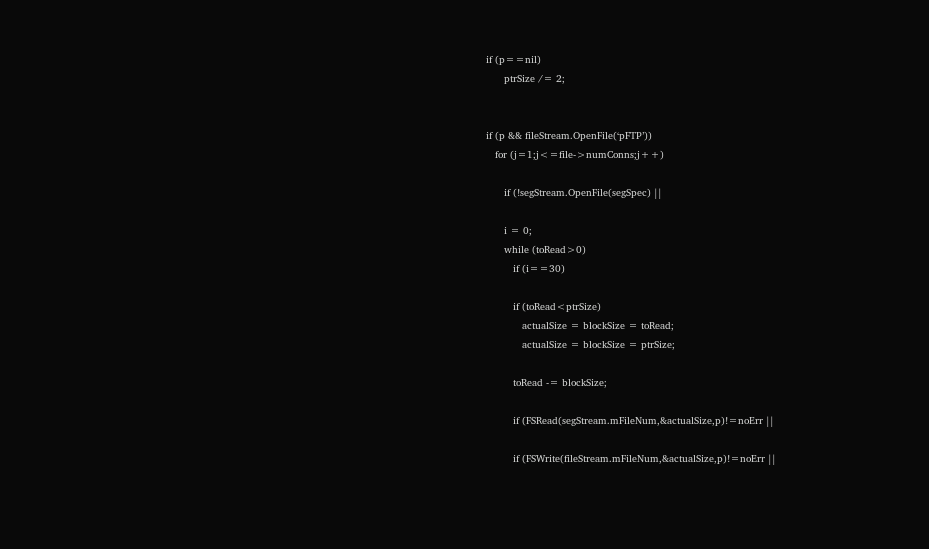if (p==nil)
      ptrSize /= 2;


if (p && fileStream.OpenFile(‘pFTP’))
   for (j=1;j<=file->numConns;j++)

      if (!segStream.OpenFile(segSpec) ||

      i = 0;
      while (toRead>0)
         if (i==30)

         if (toRead<ptrSize)
            actualSize = blockSize = toRead;
            actualSize = blockSize = ptrSize;

         toRead -= blockSize;

         if (FSRead(segStream.mFileNum,&actualSize,p)!=noErr ||

         if (FSWrite(fileStream.mFileNum,&actualSize,p)!=noErr ||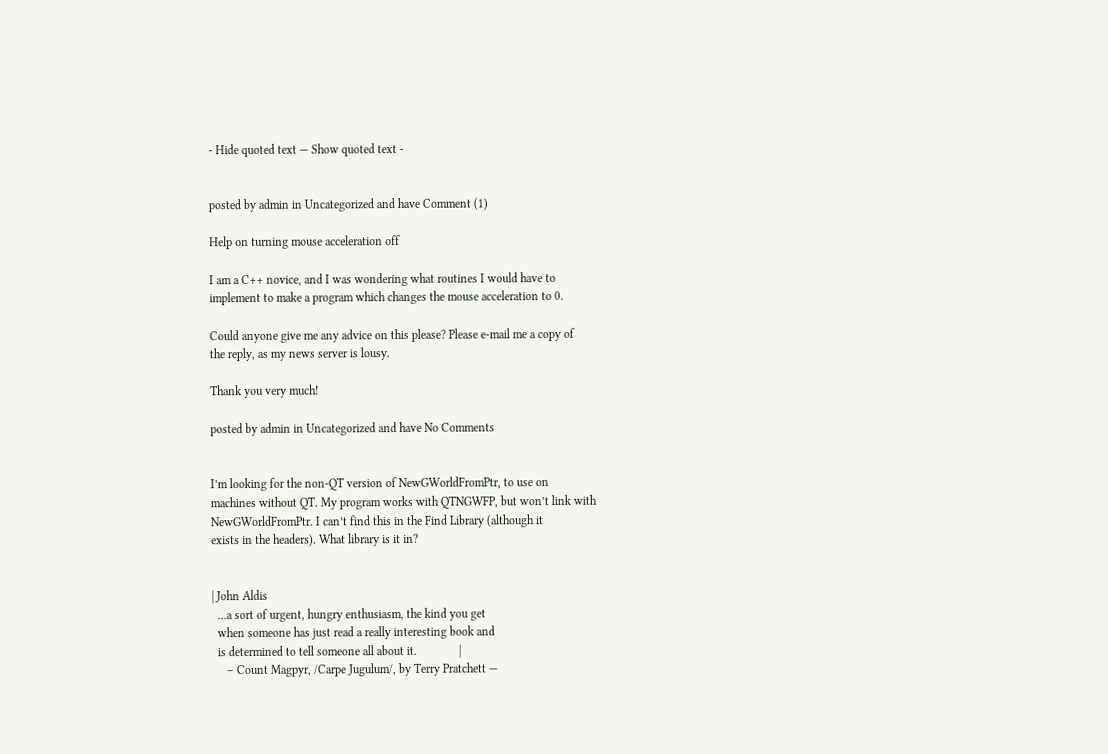- Hide quoted text — Show quoted text -


posted by admin in Uncategorized and have Comment (1)

Help on turning mouse acceleration off

I am a C++ novice, and I was wondering what routines I would have to
implement to make a program which changes the mouse acceleration to 0.

Could anyone give me any advice on this please? Please e-mail me a copy of
the reply, as my news server is lousy.

Thank you very much!

posted by admin in Uncategorized and have No Comments


I’m looking for the non-QT version of NewGWorldFromPtr, to use on
machines without QT. My program works with QTNGWFP, but won’t link with
NewGWorldFromPtr. I can’t find this in the Find Library (although it
exists in the headers). What library is it in?


| John Aldis
  …a sort of urgent, hungry enthusiasm, the kind you get
  when someone has just read a really interesting book and
  is determined to tell someone all about it.              |
     – Count Magpyr, /Carpe Jugulum/, by Terry Pratchett —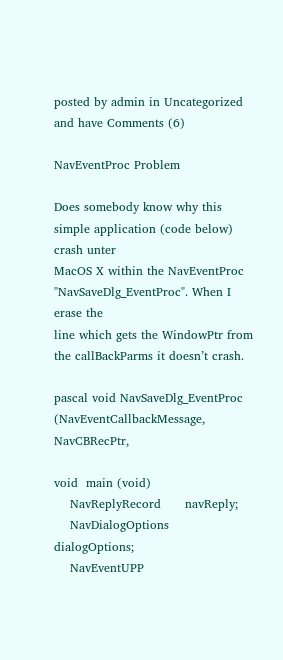posted by admin in Uncategorized and have Comments (6)

NavEventProc Problem

Does somebody know why this simple application (code below) crash unter
MacOS X within the NavEventProc "NavSaveDlg_EventProc". When I erase the
line which gets the WindowPtr from the callBackParms it doesn’t crash.

pascal void NavSaveDlg_EventProc (NavEventCallbackMessage, NavCBRecPtr,

void  main (void)
    NavReplyRecord      navReply;
    NavDialogOptions    dialogOptions;
    NavEventUPP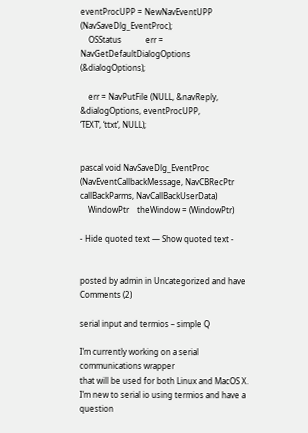eventProcUPP = NewNavEventUPP (NavSaveDlg_EventProc);
    OSStatus            err = NavGetDefaultDialogOptions (&dialogOptions);

    err = NavPutFile (NULL, &navReply, &dialogOptions, eventProcUPP,
‘TEXT’, ‘ttxt’, NULL);


pascal void NavSaveDlg_EventProc (NavEventCallbackMessage, NavCBRecPtr
callBackParms, NavCallBackUserData)
    WindowPtr    theWindow = (WindowPtr)

- Hide quoted text — Show quoted text -


posted by admin in Uncategorized and have Comments (2)

serial input and termios – simple Q

I’m currently working on a serial communications wrapper
that will be used for both Linux and MacOS X.
I’m new to serial io using termios and have a question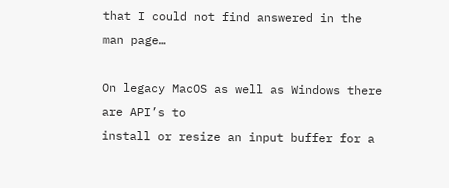that I could not find answered in the man page…

On legacy MacOS as well as Windows there are API’s to
install or resize an input buffer for a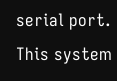serial port.
This system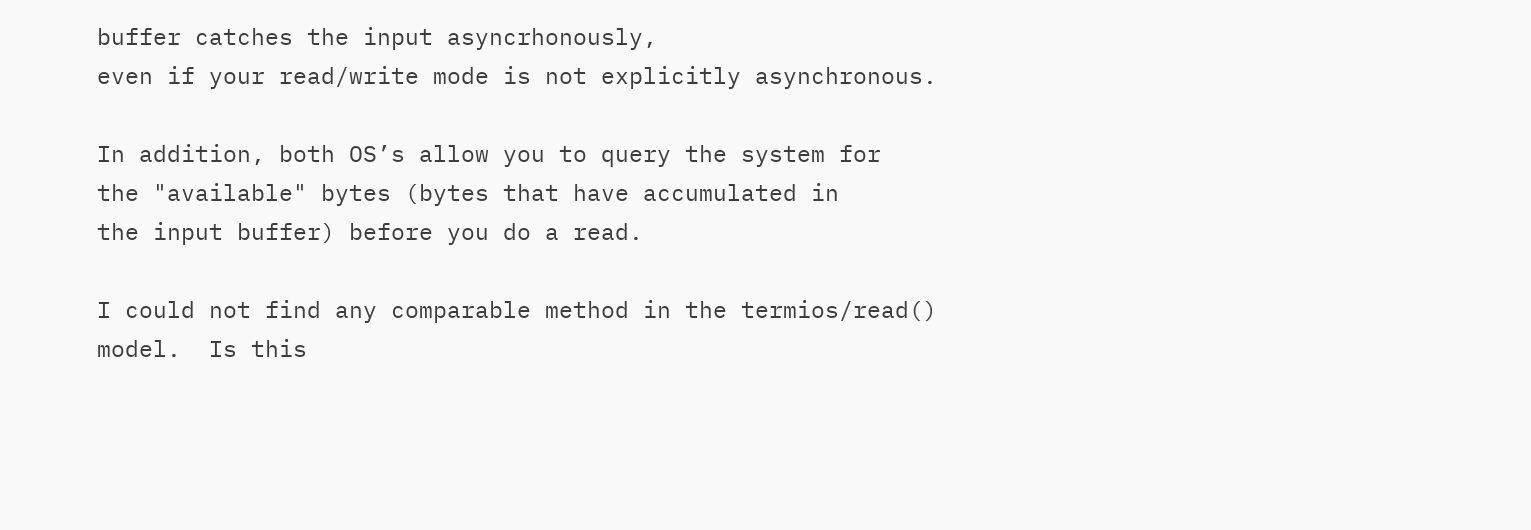buffer catches the input asyncrhonously,
even if your read/write mode is not explicitly asynchronous.

In addition, both OS’s allow you to query the system for
the "available" bytes (bytes that have accumulated in
the input buffer) before you do a read.

I could not find any comparable method in the termios/read()
model.  Is this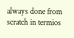always done from scratch in termios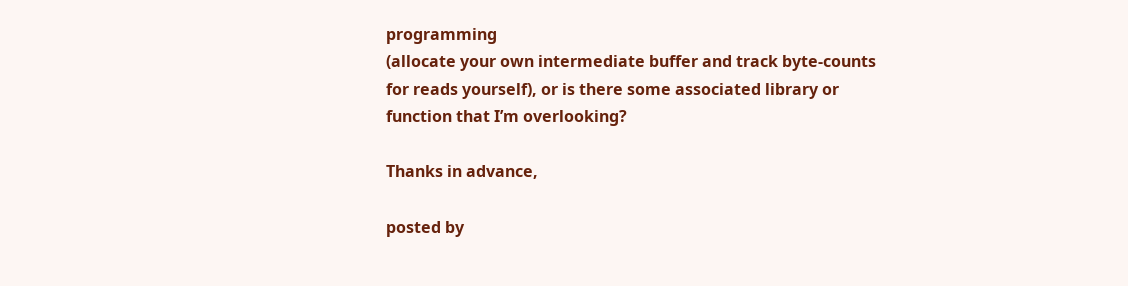programming
(allocate your own intermediate buffer and track byte-counts
for reads yourself), or is there some associated library or
function that I’m overlooking?

Thanks in advance,

posted by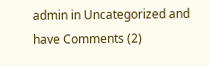admin in Uncategorized and have Comments (2)